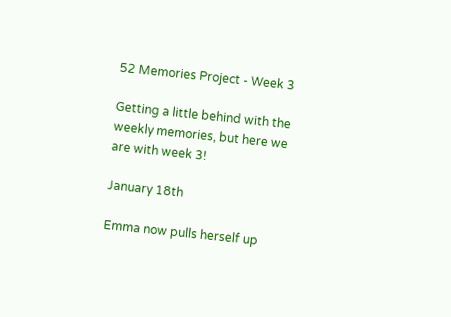52 Memories Project - Week 3

Getting a little behind with the weekly memories, but here we are with week 3!

January 18th

Emma now pulls herself up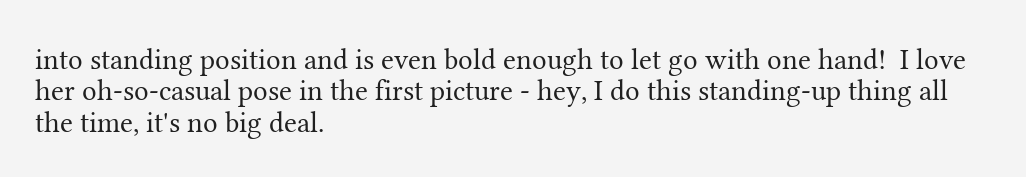into standing position and is even bold enough to let go with one hand!  I love her oh-so-casual pose in the first picture - hey, I do this standing-up thing all the time, it's no big deal.